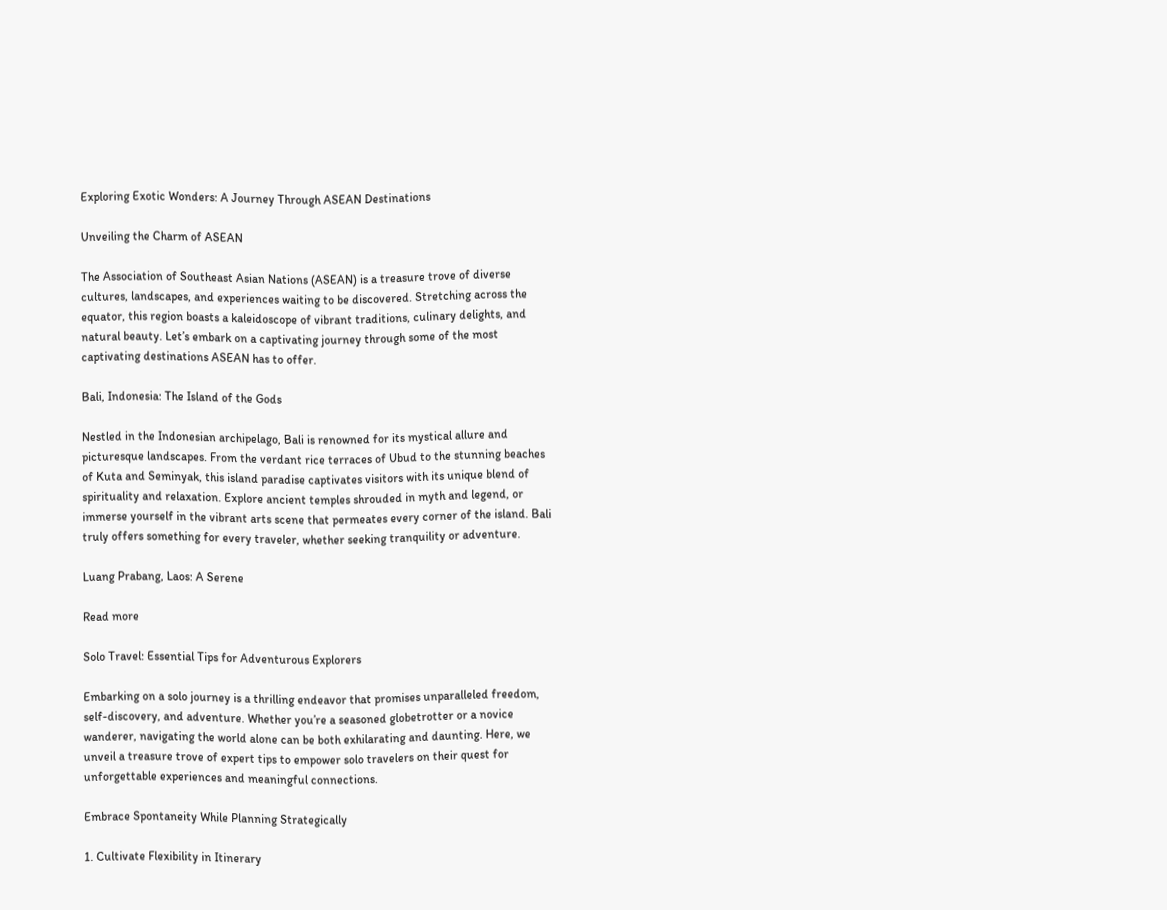Exploring Exotic Wonders: A Journey Through ASEAN Destinations

Unveiling the Charm of ASEAN

The Association of Southeast Asian Nations (ASEAN) is a treasure trove of diverse cultures, landscapes, and experiences waiting to be discovered. Stretching across the equator, this region boasts a kaleidoscope of vibrant traditions, culinary delights, and natural beauty. Let’s embark on a captivating journey through some of the most captivating destinations ASEAN has to offer.

Bali, Indonesia: The Island of the Gods

Nestled in the Indonesian archipelago, Bali is renowned for its mystical allure and picturesque landscapes. From the verdant rice terraces of Ubud to the stunning beaches of Kuta and Seminyak, this island paradise captivates visitors with its unique blend of spirituality and relaxation. Explore ancient temples shrouded in myth and legend, or immerse yourself in the vibrant arts scene that permeates every corner of the island. Bali truly offers something for every traveler, whether seeking tranquility or adventure.

Luang Prabang, Laos: A Serene

Read more

Solo Travel: Essential Tips for Adventurous Explorers

Embarking on a solo journey is a thrilling endeavor that promises unparalleled freedom, self-discovery, and adventure. Whether you’re a seasoned globetrotter or a novice wanderer, navigating the world alone can be both exhilarating and daunting. Here, we unveil a treasure trove of expert tips to empower solo travelers on their quest for unforgettable experiences and meaningful connections.

Embrace Spontaneity While Planning Strategically

1. Cultivate Flexibility in Itinerary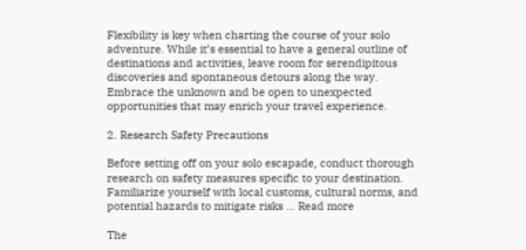Flexibility is key when charting the course of your solo adventure. While it’s essential to have a general outline of destinations and activities, leave room for serendipitous discoveries and spontaneous detours along the way. Embrace the unknown and be open to unexpected opportunities that may enrich your travel experience.

2. Research Safety Precautions

Before setting off on your solo escapade, conduct thorough research on safety measures specific to your destination. Familiarize yourself with local customs, cultural norms, and potential hazards to mitigate risks … Read more

The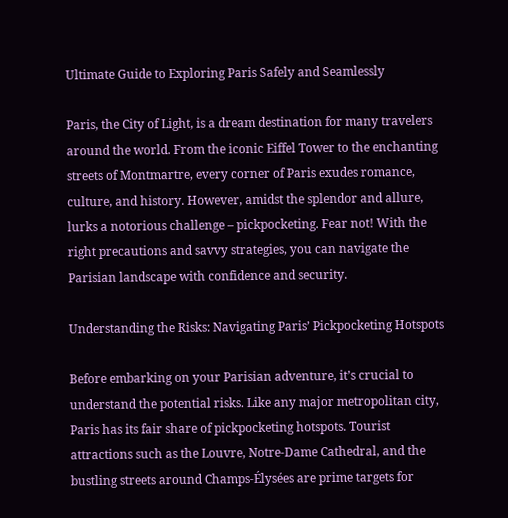Ultimate Guide to Exploring Paris Safely and Seamlessly

Paris, the City of Light, is a dream destination for many travelers around the world. From the iconic Eiffel Tower to the enchanting streets of Montmartre, every corner of Paris exudes romance, culture, and history. However, amidst the splendor and allure, lurks a notorious challenge – pickpocketing. Fear not! With the right precautions and savvy strategies, you can navigate the Parisian landscape with confidence and security.

Understanding the Risks: Navigating Paris’ Pickpocketing Hotspots

Before embarking on your Parisian adventure, it’s crucial to understand the potential risks. Like any major metropolitan city, Paris has its fair share of pickpocketing hotspots. Tourist attractions such as the Louvre, Notre-Dame Cathedral, and the bustling streets around Champs-Élysées are prime targets for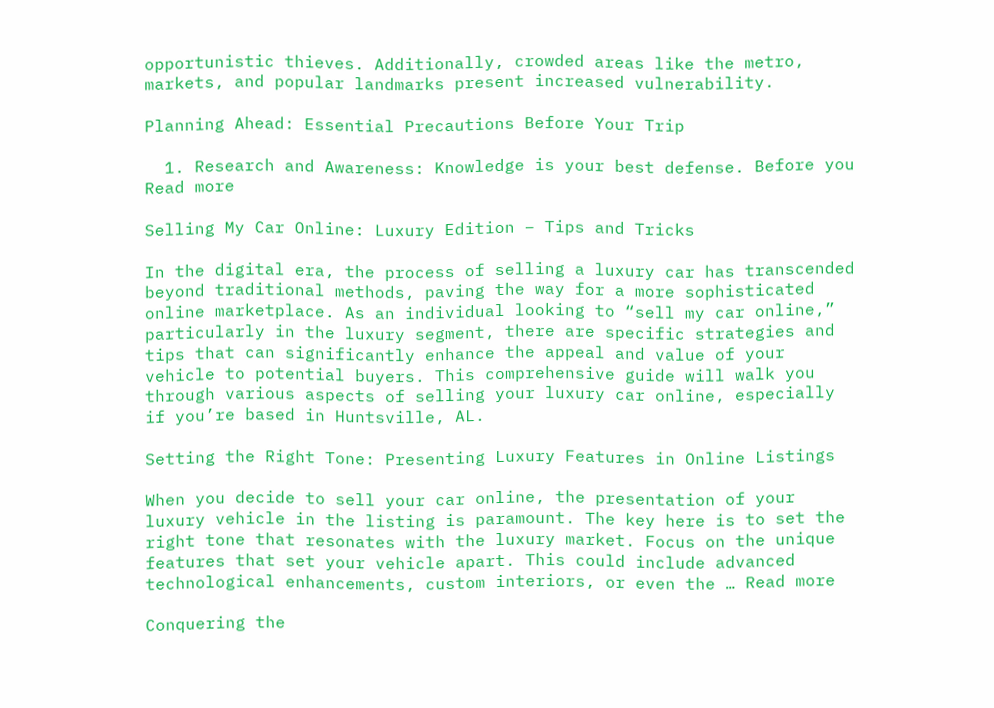opportunistic thieves. Additionally, crowded areas like the metro, markets, and popular landmarks present increased vulnerability.

Planning Ahead: Essential Precautions Before Your Trip

  1. Research and Awareness: Knowledge is your best defense. Before you
Read more

Selling My Car Online: Luxury Edition – Tips and Tricks

In the digital era, the process of selling a luxury car has transcended beyond traditional methods, paving the way for a more sophisticated online marketplace. As an individual looking to “sell my car online,” particularly in the luxury segment, there are specific strategies and tips that can significantly enhance the appeal and value of your vehicle to potential buyers. This comprehensive guide will walk you through various aspects of selling your luxury car online, especially if you’re based in Huntsville, AL.

Setting the Right Tone: Presenting Luxury Features in Online Listings

When you decide to sell your car online, the presentation of your luxury vehicle in the listing is paramount. The key here is to set the right tone that resonates with the luxury market. Focus on the unique features that set your vehicle apart. This could include advanced technological enhancements, custom interiors, or even the … Read more

Conquering the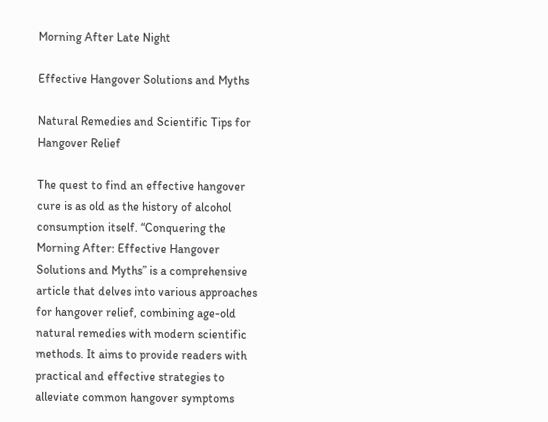Morning After Late Night

Effective Hangover Solutions and Myths

Natural Remedies and Scientific Tips for Hangover Relief

The quest to find an effective hangover cure is as old as the history of alcohol consumption itself. “Conquering the Morning After: Effective Hangover Solutions and Myths” is a comprehensive article that delves into various approaches for hangover relief, combining age-old natural remedies with modern scientific methods. It aims to provide readers with practical and effective strategies to alleviate common hangover symptoms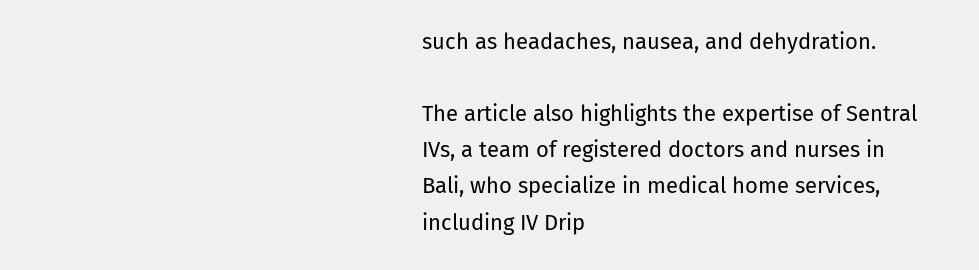such as headaches, nausea, and dehydration.

The article also highlights the expertise of Sentral IVs, a team of registered doctors and nurses in Bali, who specialize in medical home services, including IV Drip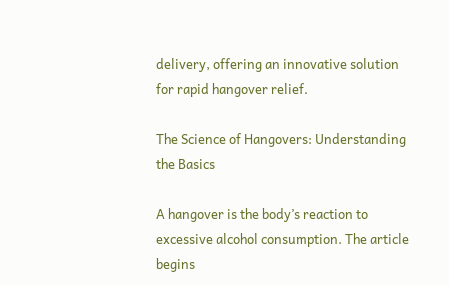delivery, offering an innovative solution for rapid hangover relief.

The Science of Hangovers: Understanding the Basics

A hangover is the body’s reaction to excessive alcohol consumption. The article begins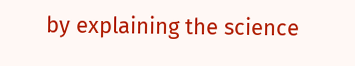by explaining the science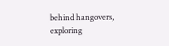behind hangovers, exploring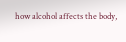how alcohol affects the body,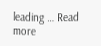leading … Read more